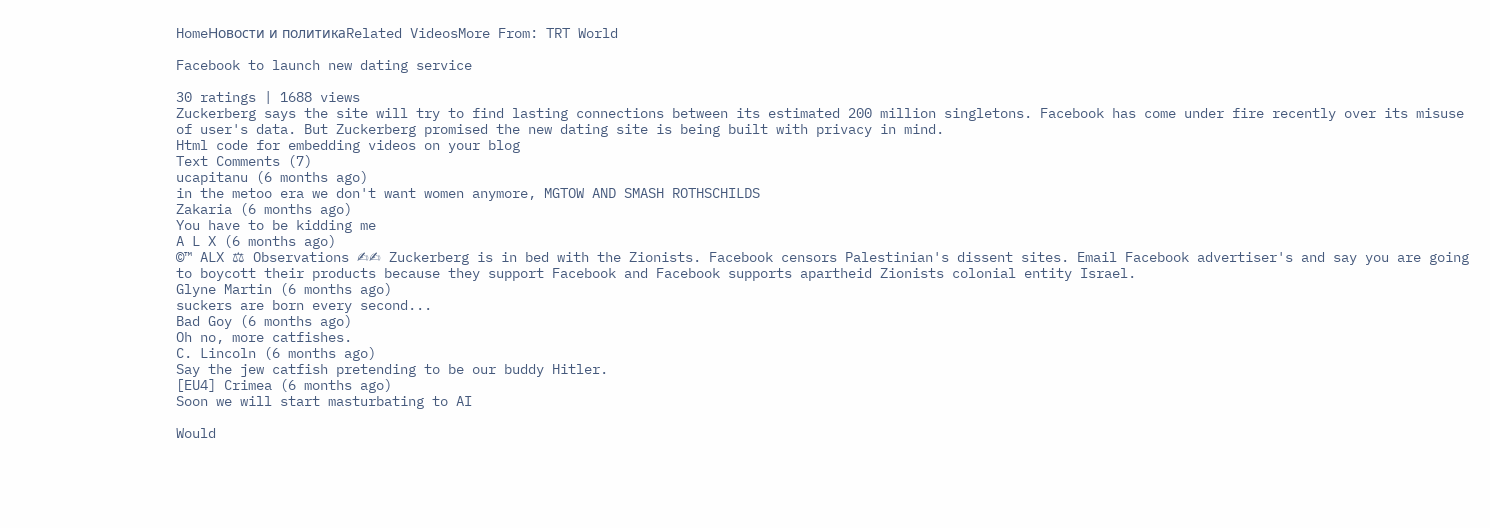HomeНовости и политикаRelated VideosMore From: TRT World

Facebook to launch new dating service

30 ratings | 1688 views
Zuckerberg says the site will try to find lasting connections between its estimated 200 million singletons. Facebook has come under fire recently over its misuse of user's data. But Zuckerberg promised the new dating site is being built with privacy in mind.
Html code for embedding videos on your blog
Text Comments (7)
ucapitanu (6 months ago)
in the metoo era we don't want women anymore, MGTOW AND SMASH ROTHSCHILDS
Zakaria (6 months ago)
You have to be kidding me
A L X (6 months ago)
©™ ALX ⚖ Observations ✍✍ Zuckerberg is in bed with the Zionists. Facebook censors Palestinian's dissent sites. Email Facebook advertiser's and say you are going to boycott their products because they support Facebook and Facebook supports apartheid Zionists colonial entity Israel.
Glyne Martin (6 months ago)
suckers are born every second...
Bad Goy (6 months ago)
Oh no, more catfishes.
C. Lincoln (6 months ago)
Say the jew catfish pretending to be our buddy Hitler.
[EU4] Crimea (6 months ago)
Soon we will start masturbating to AI

Would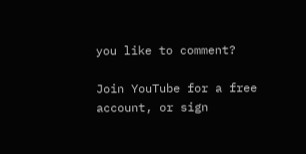you like to comment?

Join YouTube for a free account, or sign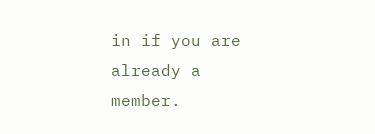in if you are already a member.